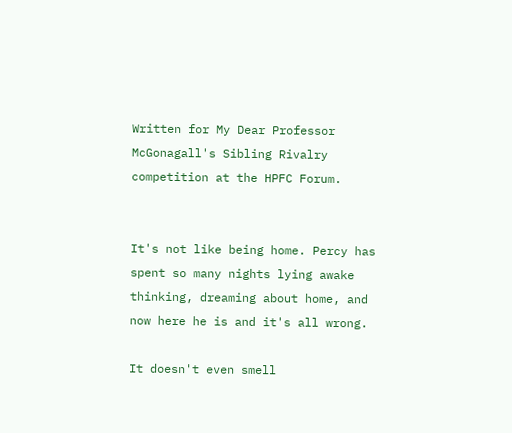Written for My Dear Professor McGonagall's Sibling Rivalry competition at the HPFC Forum.


It's not like being home. Percy has spent so many nights lying awake thinking, dreaming about home, and now here he is and it's all wrong.

It doesn't even smell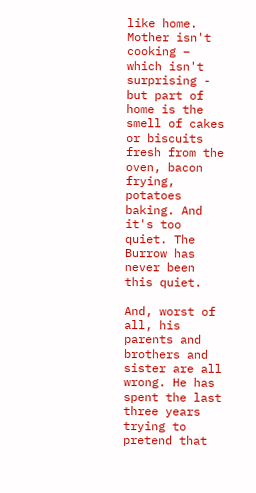like home. Mother isn't cooking – which isn't surprising - but part of home is the smell of cakes or biscuits fresh from the oven, bacon frying, potatoes baking. And it's too quiet. The Burrow has never been this quiet.

And, worst of all, his parents and brothers and sister are all wrong. He has spent the last three years trying to pretend that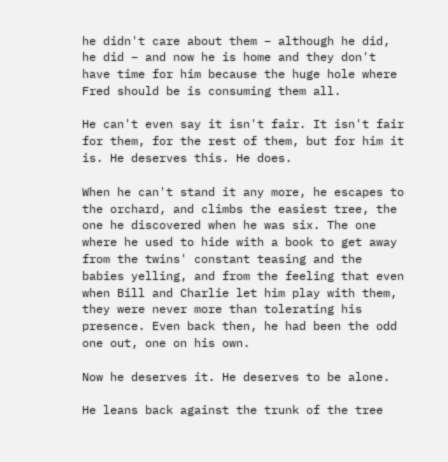he didn't care about them – although he did, he did – and now he is home and they don't have time for him because the huge hole where Fred should be is consuming them all.

He can't even say it isn't fair. It isn't fair for them, for the rest of them, but for him it is. He deserves this. He does.

When he can't stand it any more, he escapes to the orchard, and climbs the easiest tree, the one he discovered when he was six. The one where he used to hide with a book to get away from the twins' constant teasing and the babies yelling, and from the feeling that even when Bill and Charlie let him play with them, they were never more than tolerating his presence. Even back then, he had been the odd one out, one on his own.

Now he deserves it. He deserves to be alone.

He leans back against the trunk of the tree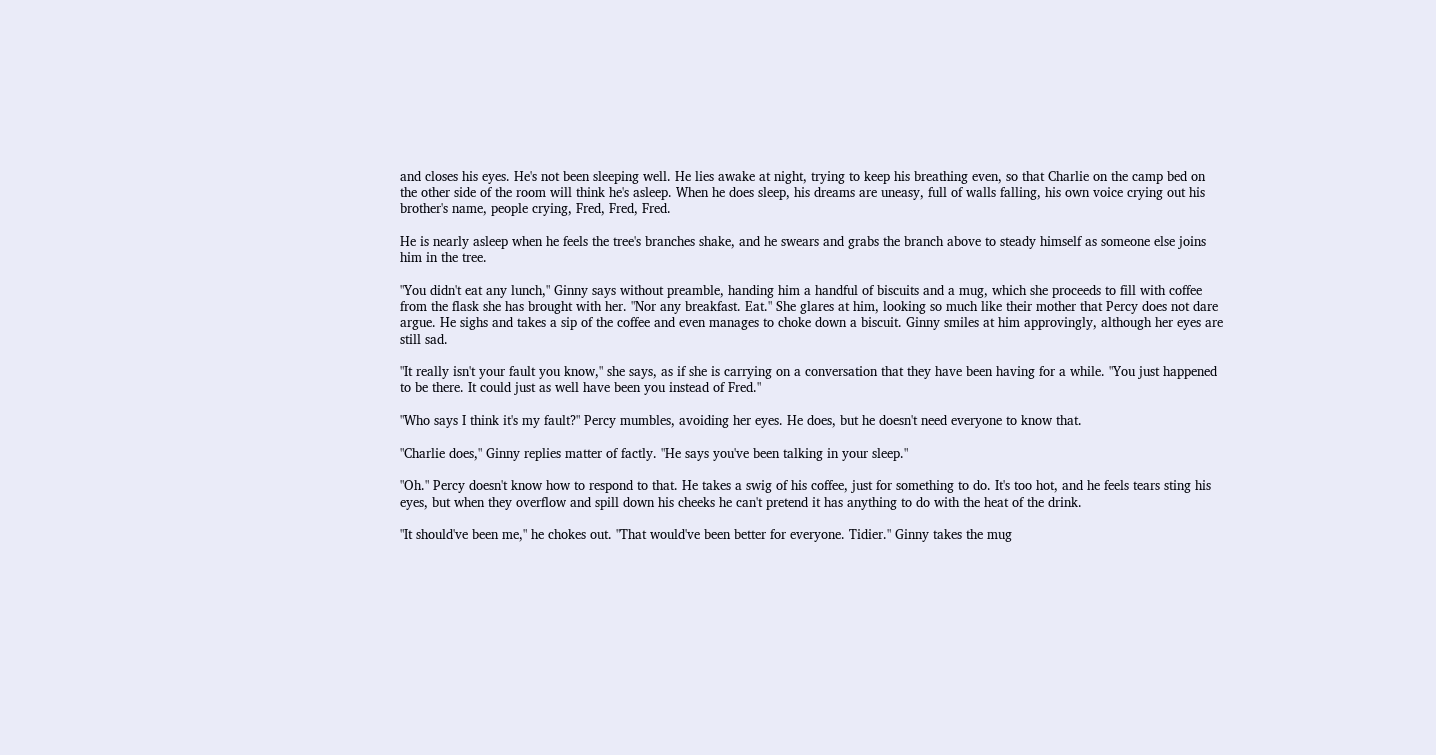and closes his eyes. He's not been sleeping well. He lies awake at night, trying to keep his breathing even, so that Charlie on the camp bed on the other side of the room will think he's asleep. When he does sleep, his dreams are uneasy, full of walls falling, his own voice crying out his brother's name, people crying, Fred, Fred, Fred.

He is nearly asleep when he feels the tree's branches shake, and he swears and grabs the branch above to steady himself as someone else joins him in the tree.

"You didn't eat any lunch," Ginny says without preamble, handing him a handful of biscuits and a mug, which she proceeds to fill with coffee from the flask she has brought with her. "Nor any breakfast. Eat." She glares at him, looking so much like their mother that Percy does not dare argue. He sighs and takes a sip of the coffee and even manages to choke down a biscuit. Ginny smiles at him approvingly, although her eyes are still sad.

"It really isn't your fault you know," she says, as if she is carrying on a conversation that they have been having for a while. "You just happened to be there. It could just as well have been you instead of Fred."

"Who says I think it's my fault?" Percy mumbles, avoiding her eyes. He does, but he doesn't need everyone to know that.

"Charlie does," Ginny replies matter of factly. "He says you've been talking in your sleep."

"Oh." Percy doesn't know how to respond to that. He takes a swig of his coffee, just for something to do. It's too hot, and he feels tears sting his eyes, but when they overflow and spill down his cheeks he can't pretend it has anything to do with the heat of the drink.

"It should've been me," he chokes out. "That would've been better for everyone. Tidier." Ginny takes the mug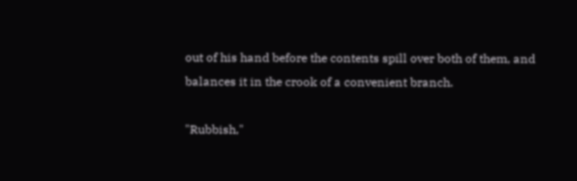out of his hand before the contents spill over both of them, and balances it in the crook of a convenient branch.

"Rubbish,"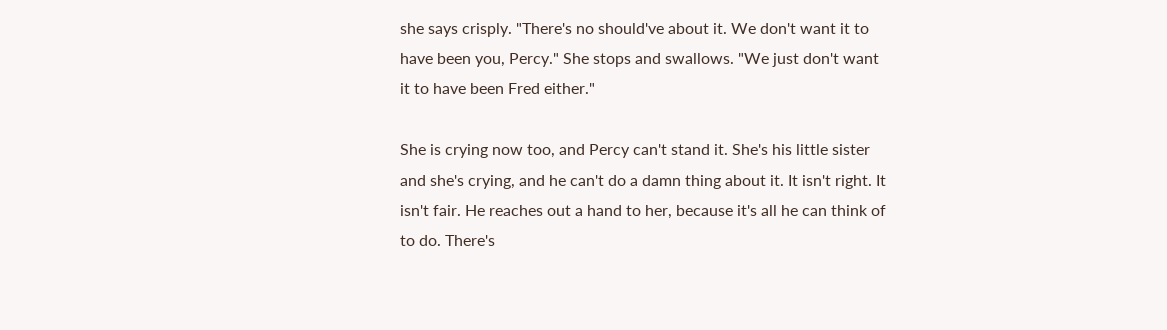she says crisply. "There's no should've about it. We don't want it to have been you, Percy." She stops and swallows. "We just don't want it to have been Fred either."

She is crying now too, and Percy can't stand it. She's his little sister and she's crying, and he can't do a damn thing about it. It isn't right. It isn't fair. He reaches out a hand to her, because it's all he can think of to do. There's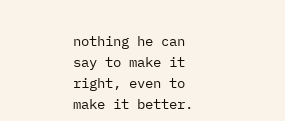nothing he can say to make it right, even to make it better.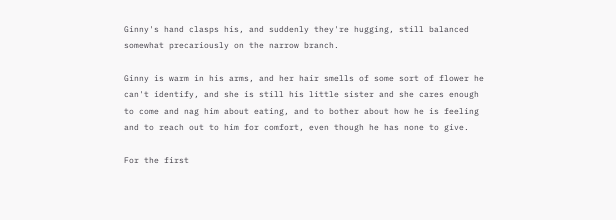Ginny's hand clasps his, and suddenly they're hugging, still balanced somewhat precariously on the narrow branch.

Ginny is warm in his arms, and her hair smells of some sort of flower he can't identify, and she is still his little sister and she cares enough to come and nag him about eating, and to bother about how he is feeling and to reach out to him for comfort, even though he has none to give.

For the first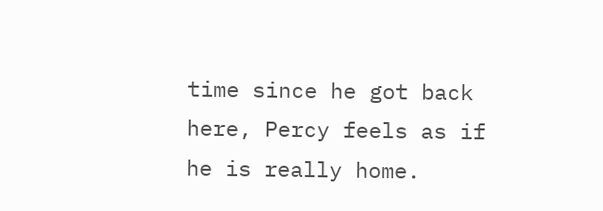time since he got back here, Percy feels as if he is really home.